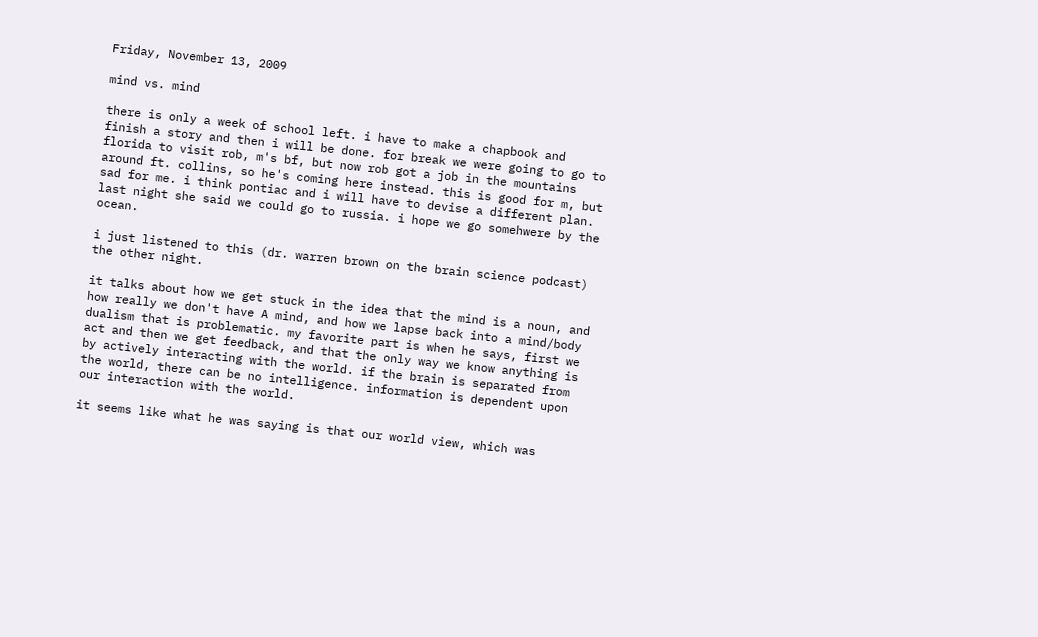Friday, November 13, 2009

mind vs. mind

there is only a week of school left. i have to make a chapbook and finish a story and then i will be done. for break we were going to go to florida to visit rob, m's bf, but now rob got a job in the mountains around ft. collins, so he's coming here instead. this is good for m, but sad for me. i think pontiac and i will have to devise a different plan. last night she said we could go to russia. i hope we go somehwere by the ocean.

i just listened to this (dr. warren brown on the brain science podcast) the other night.

it talks about how we get stuck in the idea that the mind is a noun, and how really we don't have A mind, and how we lapse back into a mind/body dualism that is problematic. my favorite part is when he says, first we act and then we get feedback, and that the only way we know anything is by actively interacting with the world. if the brain is separated from the world, there can be no intelligence. information is dependent upon our interaction with the world.

it seems like what he was saying is that our world view, which was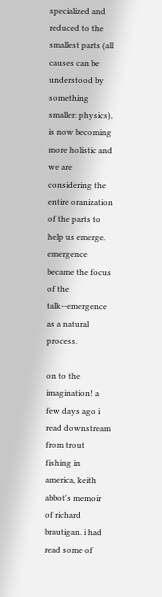specialized and reduced to the smallest parts (all causes can be understood by something smaller: physics), is now becoming more holistic and we are considering the entire oranization of the parts to help us emerge. emergence became the focus of the talk--emergence as a natural process.

on to the imagination! a few days ago i read downstream from trout fishing in america, keith abbot's memoir of richard brautigan. i had read some of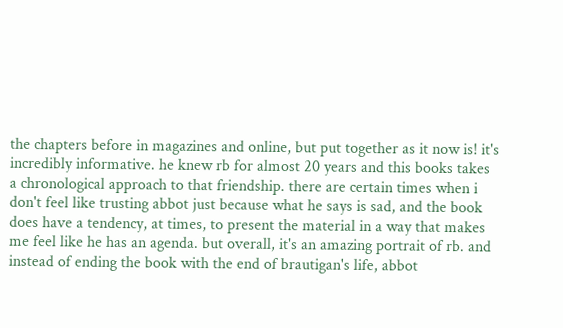the chapters before in magazines and online, but put together as it now is! it's incredibly informative. he knew rb for almost 20 years and this books takes a chronological approach to that friendship. there are certain times when i don't feel like trusting abbot just because what he says is sad, and the book does have a tendency, at times, to present the material in a way that makes me feel like he has an agenda. but overall, it's an amazing portrait of rb. and instead of ending the book with the end of brautigan's life, abbot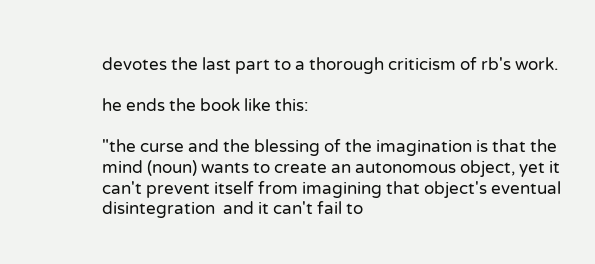devotes the last part to a thorough criticism of rb's work.

he ends the book like this:

"the curse and the blessing of the imagination is that the mind (noun) wants to create an autonomous object, yet it can't prevent itself from imagining that object's eventual disintegration  and it can't fail to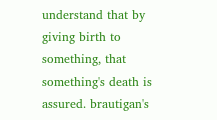understand that by giving birth to something, that something's death is assured. brautigan's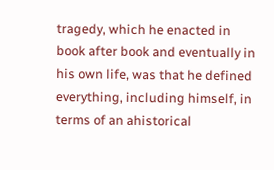tragedy, which he enacted in book after book and eventually in his own life, was that he defined everything, including himself, in terms of an ahistorical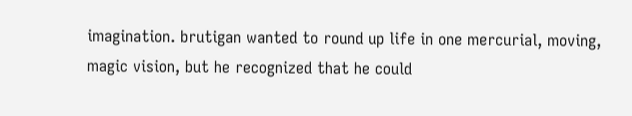imagination. brutigan wanted to round up life in one mercurial, moving, magic vision, but he recognized that he could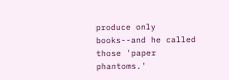produce only books--and he called those 'paper phantoms.'